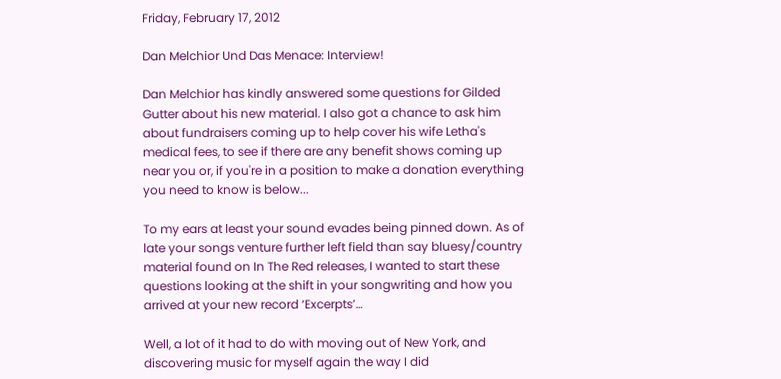Friday, February 17, 2012

Dan Melchior Und Das Menace: Interview!

Dan Melchior has kindly answered some questions for Gilded Gutter about his new material. I also got a chance to ask him about fundraisers coming up to help cover his wife Letha's medical fees, to see if there are any benefit shows coming up near you or, if you're in a position to make a donation everything you need to know is below...

To my ears at least your sound evades being pinned down. As of late your songs venture further left field than say bluesy/country material found on In The Red releases, I wanted to start these questions looking at the shift in your songwriting and how you arrived at your new record ‘Excerpts’…

Well, a lot of it had to do with moving out of New York, and discovering music for myself again the way I did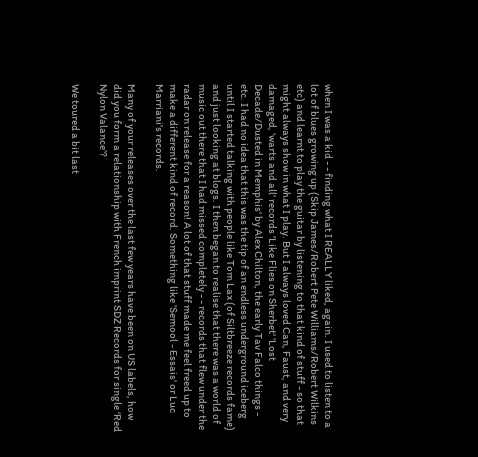when I was a kid - - finding what I REALLY liked, again. I used to listen to a lot of blues growing up (Skip James/Robert Pete Williams/Robert Wilkins etc) and learnt to play the guitar by listening to that kind of stuff - so that might always show in what I play. But I always loved Can, Faust, and very damaged, 'warts and all' records 'Like Flies on Sherbet' 'Lost Decade/Dusted in Memphis' by Alex Chilton, the early Tav Falco things - etc. I had no idea that this was the tip of an endless underground iceberg until I started talking with people like Tom Lax (of Siltbreeze records fame) and just looking at blogs. I then began to realise that there was a world of music out there that I had missed completely - - records that flew under the radar on release for a reason! A lot of that stuff made me feel freed up to make a different kind of record. Something like 'Semool - Essais' or Luc Marriani's records.

Many of your releases over the last few years have been on US labels, how did you form a relationship with French imprint SDZ Records for single ‘Red Nylon Valance’?

We toured a bit last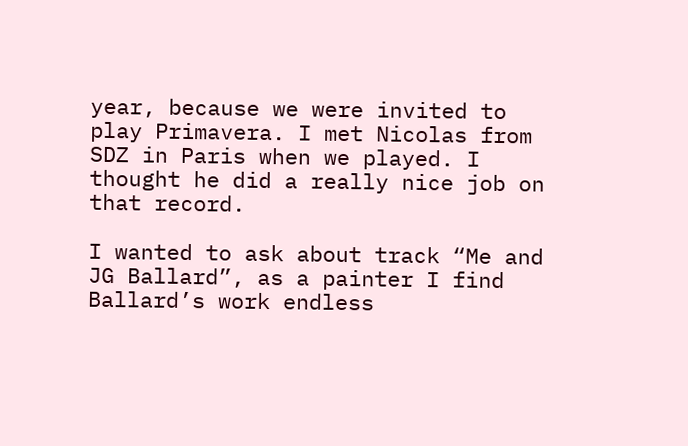year, because we were invited to play Primavera. I met Nicolas from SDZ in Paris when we played. I thought he did a really nice job on that record.

I wanted to ask about track “Me and JG Ballard”, as a painter I find Ballard’s work endless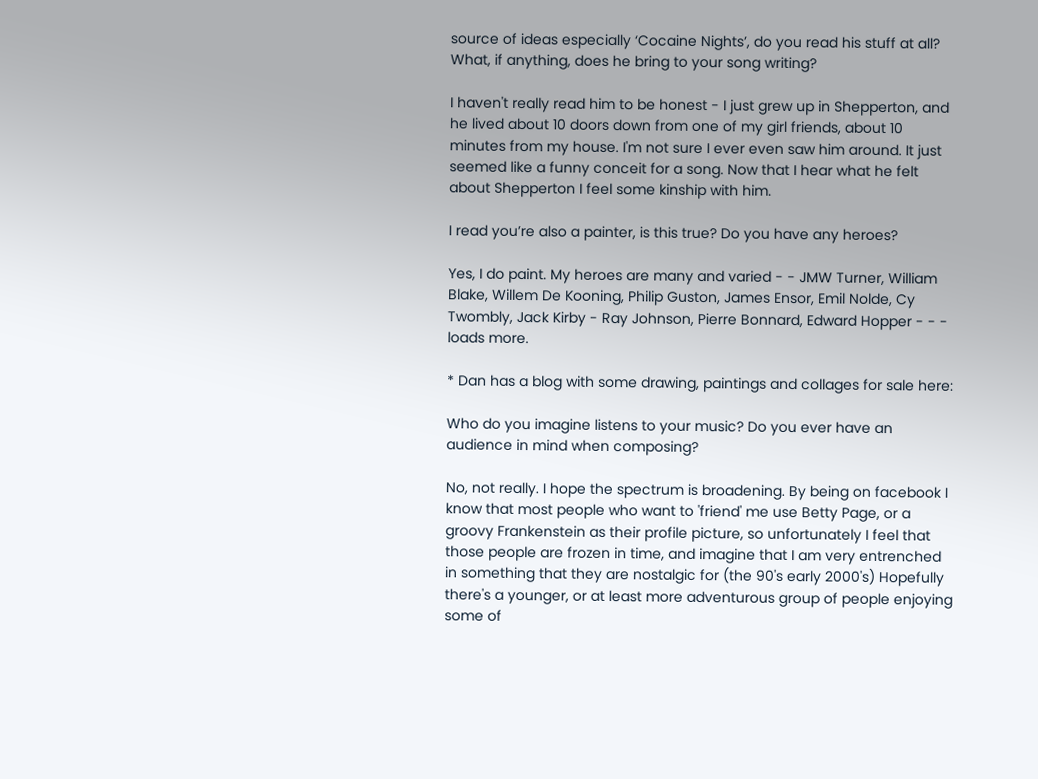source of ideas especially ‘Cocaine Nights’, do you read his stuff at all? What, if anything, does he bring to your song writing?

I haven't really read him to be honest - I just grew up in Shepperton, and he lived about 10 doors down from one of my girl friends, about 10 minutes from my house. I'm not sure I ever even saw him around. It just seemed like a funny conceit for a song. Now that I hear what he felt about Shepperton I feel some kinship with him.

I read you’re also a painter, is this true? Do you have any heroes?

Yes, I do paint. My heroes are many and varied - - JMW Turner, William Blake, Willem De Kooning, Philip Guston, James Ensor, Emil Nolde, Cy Twombly, Jack Kirby - Ray Johnson, Pierre Bonnard, Edward Hopper - - - loads more.

* Dan has a blog with some drawing, paintings and collages for sale here:

Who do you imagine listens to your music? Do you ever have an audience in mind when composing?

No, not really. I hope the spectrum is broadening. By being on facebook I know that most people who want to 'friend' me use Betty Page, or a groovy Frankenstein as their profile picture, so unfortunately I feel that those people are frozen in time, and imagine that I am very entrenched in something that they are nostalgic for (the 90's early 2000's) Hopefully there's a younger, or at least more adventurous group of people enjoying some of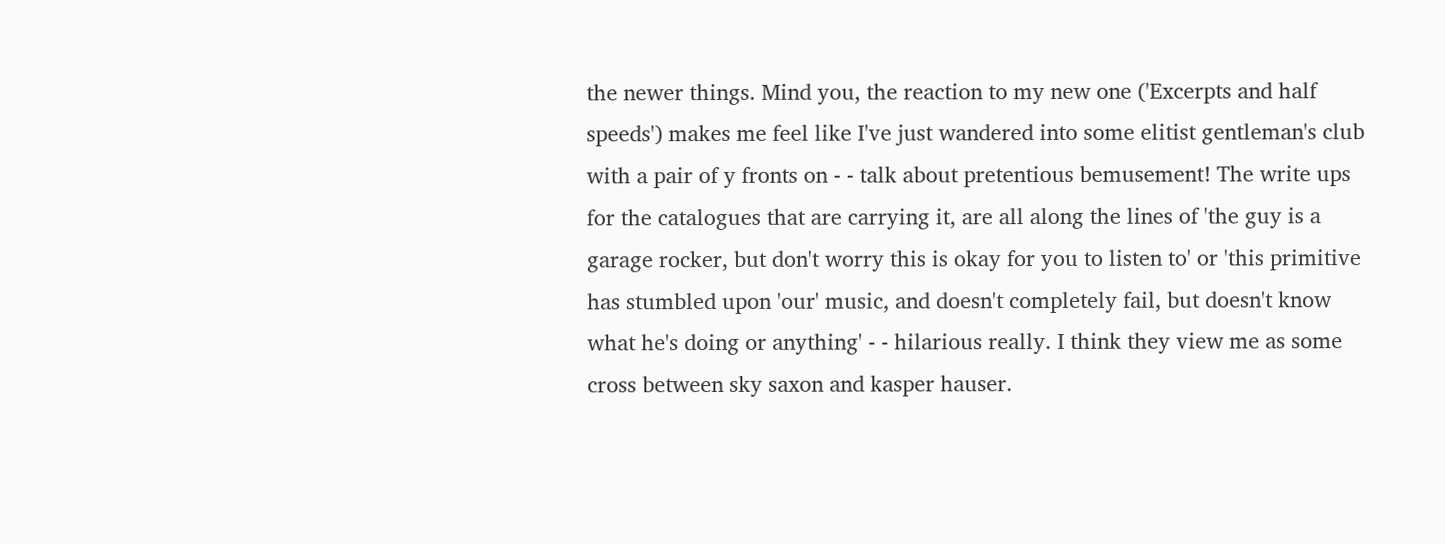the newer things. Mind you, the reaction to my new one ('Excerpts and half speeds') makes me feel like I've just wandered into some elitist gentleman's club with a pair of y fronts on - - talk about pretentious bemusement! The write ups for the catalogues that are carrying it, are all along the lines of 'the guy is a garage rocker, but don't worry this is okay for you to listen to' or 'this primitive has stumbled upon 'our' music, and doesn't completely fail, but doesn't know what he's doing or anything' - - hilarious really. I think they view me as some cross between sky saxon and kasper hauser.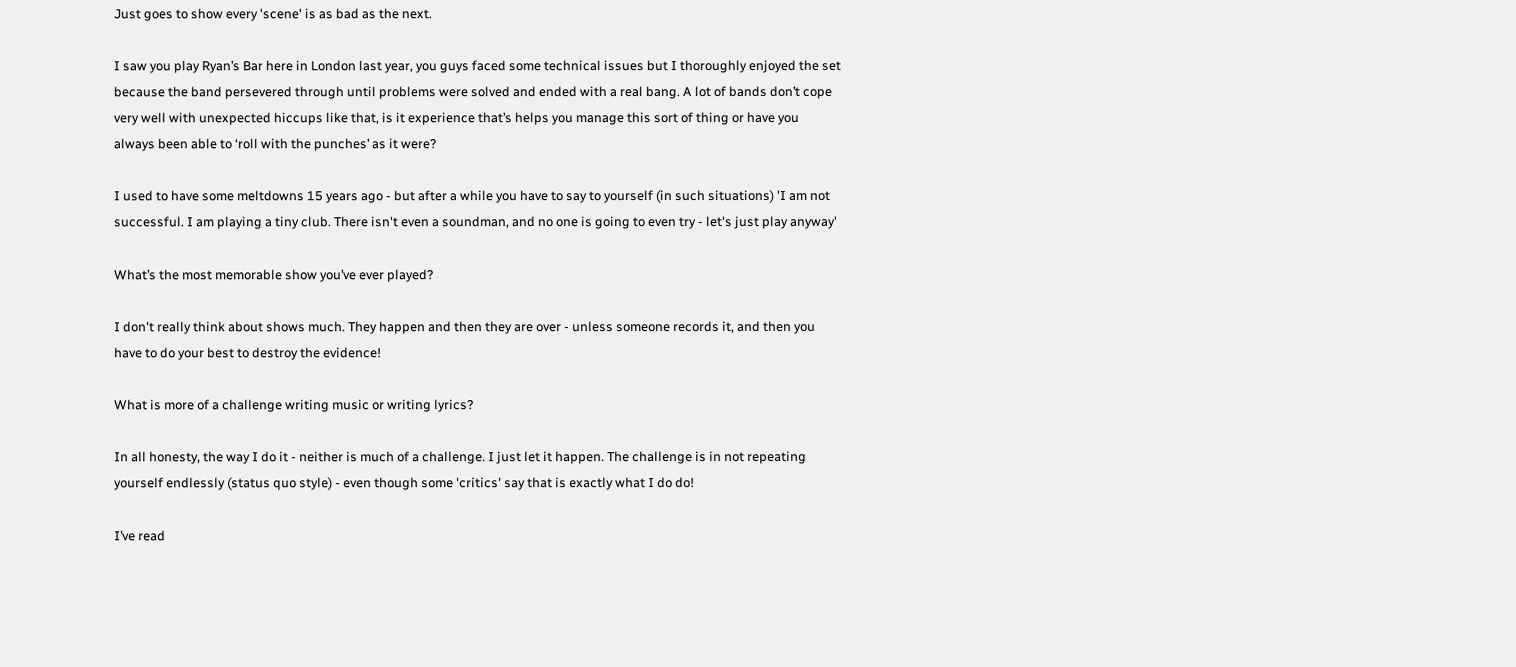Just goes to show every 'scene' is as bad as the next.

I saw you play Ryan’s Bar here in London last year, you guys faced some technical issues but I thoroughly enjoyed the set because the band persevered through until problems were solved and ended with a real bang. A lot of bands don’t cope very well with unexpected hiccups like that, is it experience that’s helps you manage this sort of thing or have you always been able to ‘roll with the punches’ as it were?

I used to have some meltdowns 15 years ago - but after a while you have to say to yourself (in such situations) 'I am not successful. I am playing a tiny club. There isn't even a soundman, and no one is going to even try - let's just play anyway'

What’s the most memorable show you’ve ever played?

I don't really think about shows much. They happen and then they are over - unless someone records it, and then you have to do your best to destroy the evidence!

What is more of a challenge writing music or writing lyrics?

In all honesty, the way I do it - neither is much of a challenge. I just let it happen. The challenge is in not repeating yourself endlessly (status quo style) - even though some 'critics' say that is exactly what I do do!

I’ve read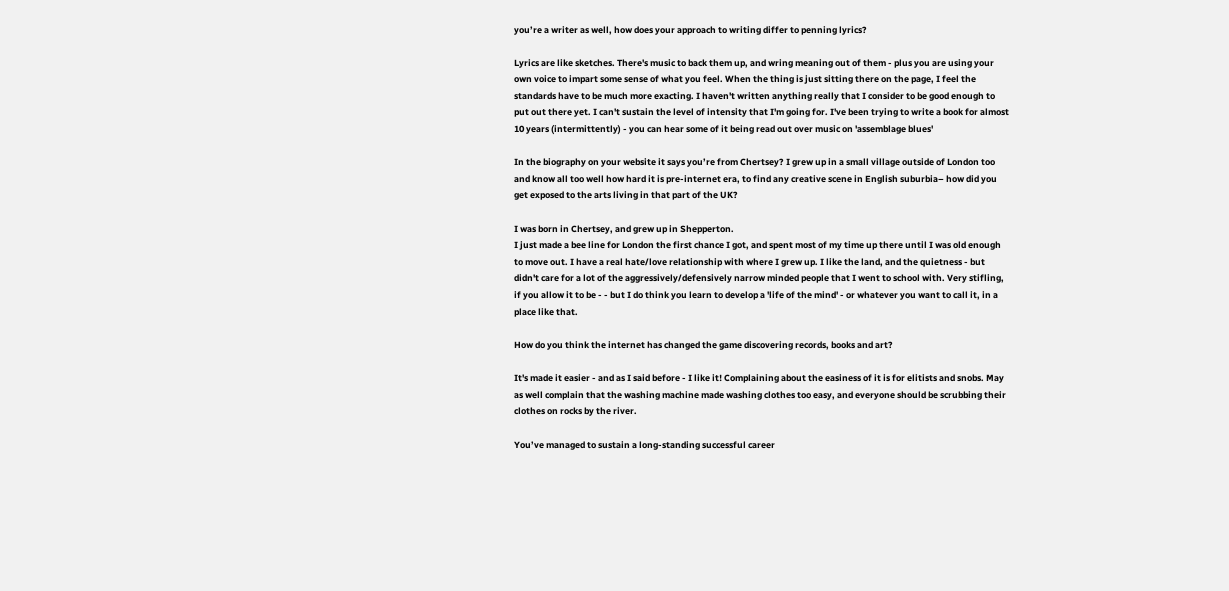you’re a writer as well, how does your approach to writing differ to penning lyrics?

Lyrics are like sketches. There's music to back them up, and wring meaning out of them - plus you are using your own voice to impart some sense of what you feel. When the thing is just sitting there on the page, I feel the standards have to be much more exacting. I haven't written anything really that I consider to be good enough to put out there yet. I can't sustain the level of intensity that I'm going for. I've been trying to write a book for almost 10 years (intermittently) - you can hear some of it being read out over music on 'assemblage blues'

In the biography on your website it says you’re from Chertsey? I grew up in a small village outside of London too and know all too well how hard it is pre-internet era, to find any creative scene in English suburbia– how did you get exposed to the arts living in that part of the UK?

I was born in Chertsey, and grew up in Shepperton.
I just made a bee line for London the first chance I got, and spent most of my time up there until I was old enough to move out. I have a real hate/love relationship with where I grew up. I like the land, and the quietness - but didn't care for a lot of the aggressively/defensively narrow minded people that I went to school with. Very stifling, if you allow it to be - - but I do think you learn to develop a 'life of the mind' - or whatever you want to call it, in a place like that.

How do you think the internet has changed the game discovering records, books and art?

It's made it easier - and as I said before - I like it! Complaining about the easiness of it is for elitists and snobs. May as well complain that the washing machine made washing clothes too easy, and everyone should be scrubbing their clothes on rocks by the river.

You’ve managed to sustain a long-standing successful career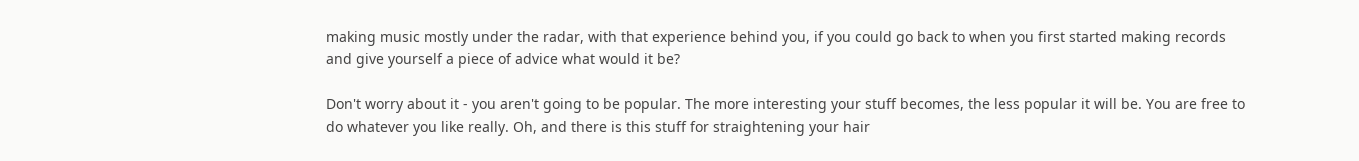making music mostly under the radar, with that experience behind you, if you could go back to when you first started making records and give yourself a piece of advice what would it be?

Don't worry about it - you aren't going to be popular. The more interesting your stuff becomes, the less popular it will be. You are free to do whatever you like really. Oh, and there is this stuff for straightening your hair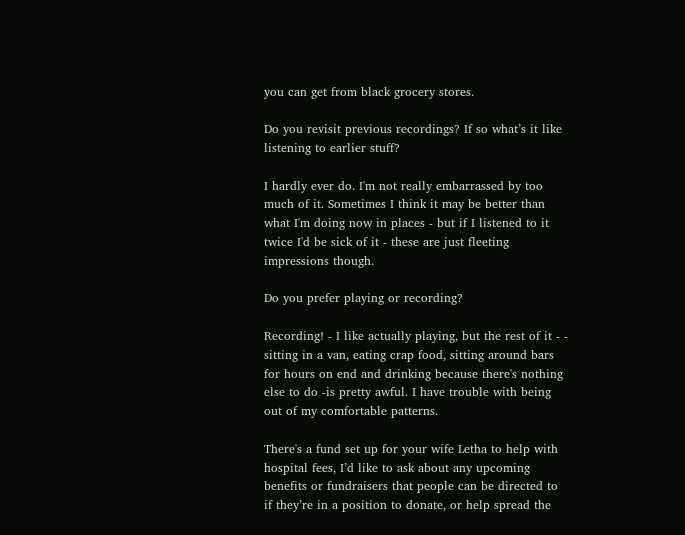you can get from black grocery stores.

Do you revisit previous recordings? If so what’s it like listening to earlier stuff?

I hardly ever do. I'm not really embarrassed by too much of it. Sometimes I think it may be better than what I'm doing now in places - but if I listened to it twice I'd be sick of it - these are just fleeting impressions though.

Do you prefer playing or recording?

Recording! - I like actually playing, but the rest of it - - sitting in a van, eating crap food, sitting around bars for hours on end and drinking because there's nothing else to do -is pretty awful. I have trouble with being out of my comfortable patterns.

There's a fund set up for your wife Letha to help with hospital fees, I’d like to ask about any upcoming benefits or fundraisers that people can be directed to if they’re in a position to donate, or help spread the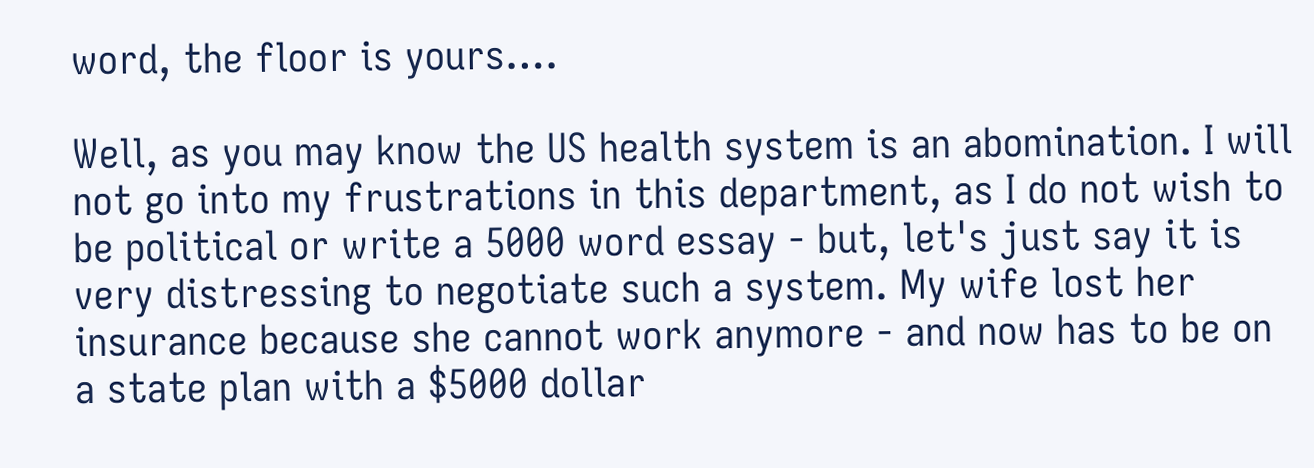word, the floor is yours….

Well, as you may know the US health system is an abomination. I will not go into my frustrations in this department, as I do not wish to be political or write a 5000 word essay - but, let's just say it is very distressing to negotiate such a system. My wife lost her insurance because she cannot work anymore - and now has to be on a state plan with a $5000 dollar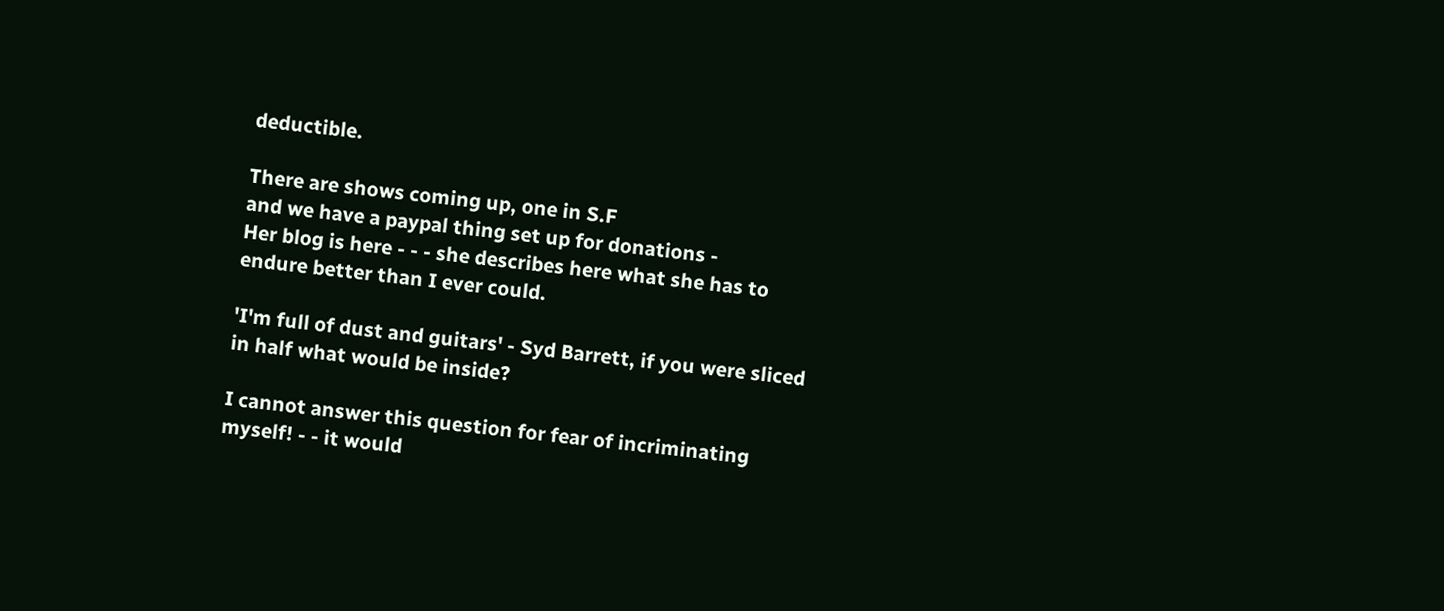deductible.

There are shows coming up, one in S.F
and we have a paypal thing set up for donations -
Her blog is here - - - she describes here what she has to endure better than I ever could.

'I'm full of dust and guitars' - Syd Barrett, if you were sliced in half what would be inside?

I cannot answer this question for fear of incriminating myself! - - it would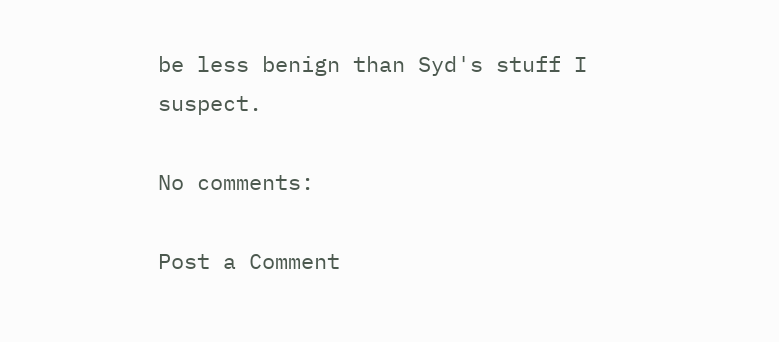be less benign than Syd's stuff I suspect.

No comments:

Post a Comment